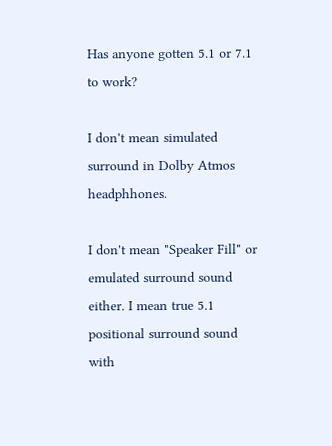Has anyone gotten 5.1 or 7.1 to work?

I don't mean simulated surround in Dolby Atmos headphhones.

I don't mean "Speaker Fill" or emulated surround sound either. I mean true 5.1 positional surround sound with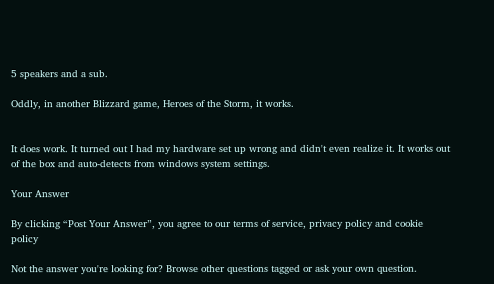5 speakers and a sub.

Oddly, in another Blizzard game, Heroes of the Storm, it works.


It does work. It turned out I had my hardware set up wrong and didn't even realize it. It works out of the box and auto-detects from windows system settings.

Your Answer

By clicking “Post Your Answer”, you agree to our terms of service, privacy policy and cookie policy

Not the answer you're looking for? Browse other questions tagged or ask your own question.